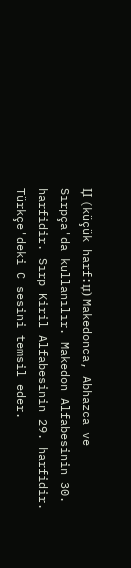Џ (küçük harf:џ) Makedonca, Abhazca ve Sırpça'da kullanılır. Makedon Alfabesinin 30. harfidir. Sırp Kiril Alfabesinin 29. harfidir. Türkçe'deki C sesini temsil eder.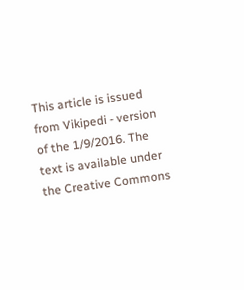This article is issued from Vikipedi - version of the 1/9/2016. The text is available under the Creative Commons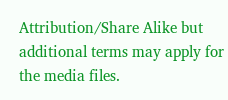Attribution/Share Alike but additional terms may apply for the media files.